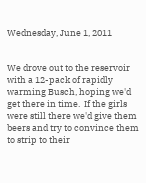Wednesday, June 1, 2011


We drove out to the reservoir with a 12-pack of rapidly warming Busch, hoping we'd get there in time.  If the girls were still there we'd give them beers and try to convince them to strip to their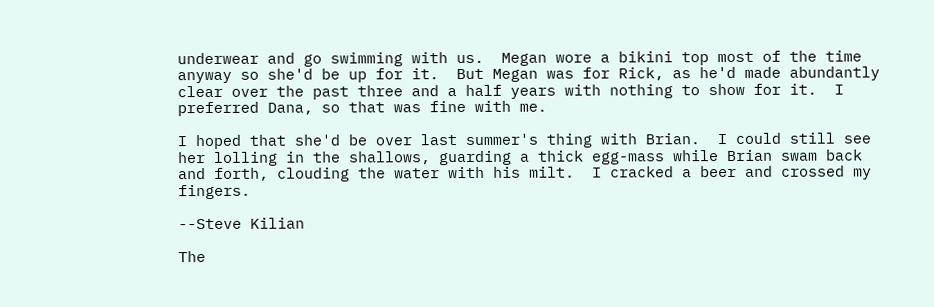underwear and go swimming with us.  Megan wore a bikini top most of the time anyway so she'd be up for it.  But Megan was for Rick, as he'd made abundantly clear over the past three and a half years with nothing to show for it.  I preferred Dana, so that was fine with me.

I hoped that she'd be over last summer's thing with Brian.  I could still see her lolling in the shallows, guarding a thick egg-mass while Brian swam back and forth, clouding the water with his milt.  I cracked a beer and crossed my fingers.

--Steve Kilian

The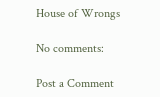House of Wrongs

No comments:

Post a Comment